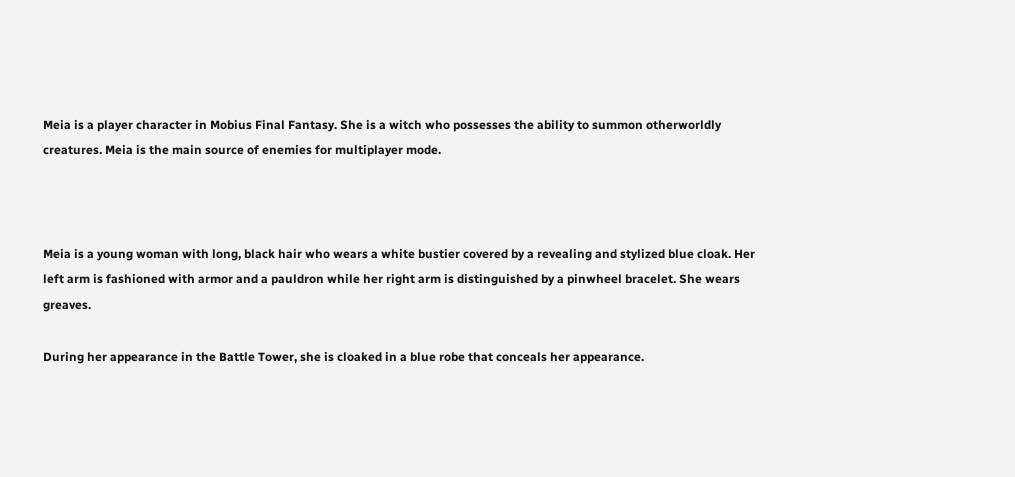Meia is a player character in Mobius Final Fantasy. She is a witch who possesses the ability to summon otherworldly creatures. Meia is the main source of enemies for multiplayer mode.



Meia is a young woman with long, black hair who wears a white bustier covered by a revealing and stylized blue cloak. Her left arm is fashioned with armor and a pauldron while her right arm is distinguished by a pinwheel bracelet. She wears greaves.

During her appearance in the Battle Tower, she is cloaked in a blue robe that conceals her appearance.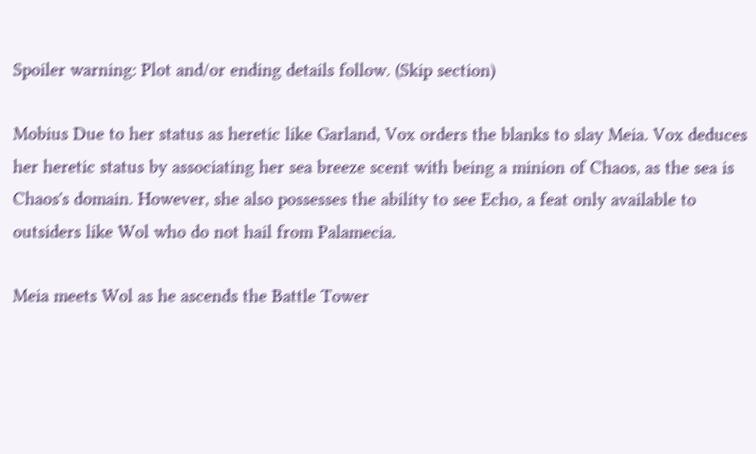Spoiler warning: Plot and/or ending details follow. (Skip section)

Mobius Due to her status as heretic like Garland, Vox orders the blanks to slay Meia. Vox deduces her heretic status by associating her sea breeze scent with being a minion of Chaos, as the sea is Chaos's domain. However, she also possesses the ability to see Echo, a feat only available to outsiders like Wol who do not hail from Palamecia.

Meia meets Wol as he ascends the Battle Tower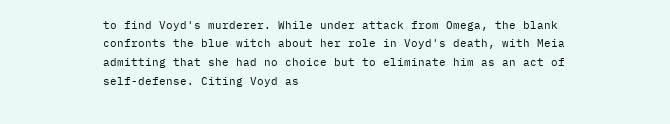to find Voyd's murderer. While under attack from Omega, the blank confronts the blue witch about her role in Voyd's death, with Meia admitting that she had no choice but to eliminate him as an act of self-defense. Citing Voyd as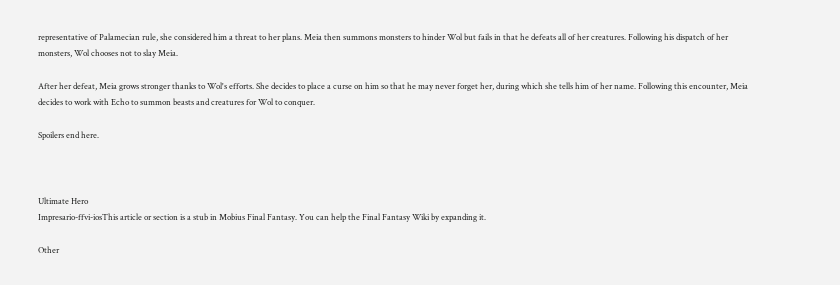representative of Palamecian rule, she considered him a threat to her plans. Meia then summons monsters to hinder Wol but fails in that he defeats all of her creatures. Following his dispatch of her monsters, Wol chooses not to slay Meia.

After her defeat, Meia grows stronger thanks to Wol's efforts. She decides to place a curse on him so that he may never forget her, during which she tells him of her name. Following this encounter, Meia decides to work with Echo to summon beasts and creatures for Wol to conquer.

Spoilers end here.



Ultimate Hero
Impresario-ffvi-iosThis article or section is a stub in Mobius Final Fantasy. You can help the Final Fantasy Wiki by expanding it.

Other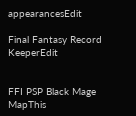appearancesEdit

Final Fantasy Record KeeperEdit


FFI PSP Black Mage MapThis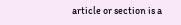article or section is a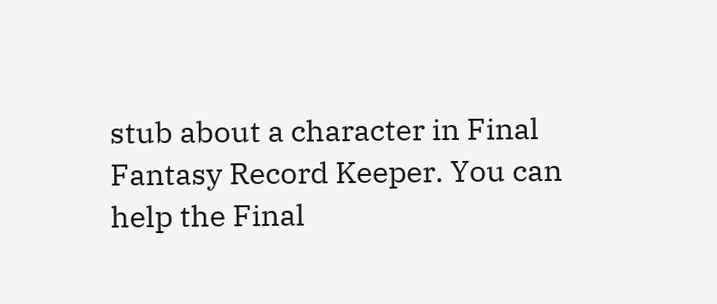stub about a character in Final Fantasy Record Keeper. You can help the Final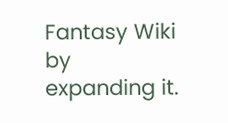Fantasy Wiki by expanding it.